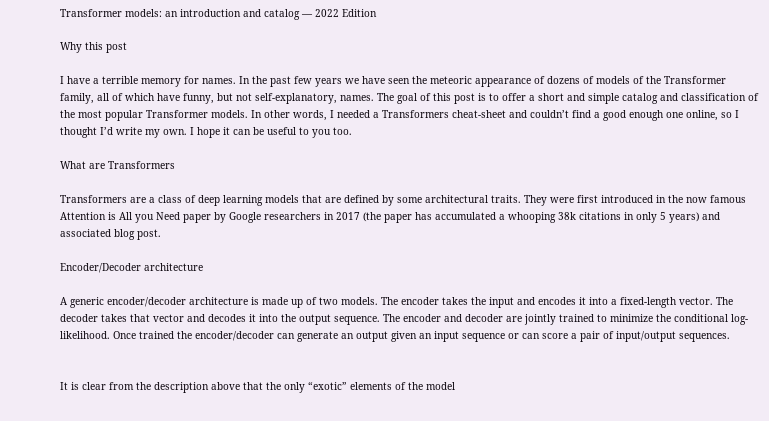Transformer models: an introduction and catalog — 2022 Edition

Why this post

I have a terrible memory for names. In the past few years we have seen the meteoric appearance of dozens of models of the Transformer family, all of which have funny, but not self-explanatory, names. The goal of this post is to offer a short and simple catalog and classification of the most popular Transformer models. In other words, I needed a Transformers cheat-sheet and couldn’t find a good enough one online, so I thought I’d write my own. I hope it can be useful to you too.

What are Transformers

Transformers are a class of deep learning models that are defined by some architectural traits. They were first introduced in the now famous Attention is All you Need paper by Google researchers in 2017 (the paper has accumulated a whooping 38k citations in only 5 years) and associated blog post.

Encoder/Decoder architecture

A generic encoder/decoder architecture is made up of two models. The encoder takes the input and encodes it into a fixed-length vector. The decoder takes that vector and decodes it into the output sequence. The encoder and decoder are jointly trained to minimize the conditional log-likelihood. Once trained the encoder/decoder can generate an output given an input sequence or can score a pair of input/output sequences.


It is clear from the description above that the only “exotic” elements of the model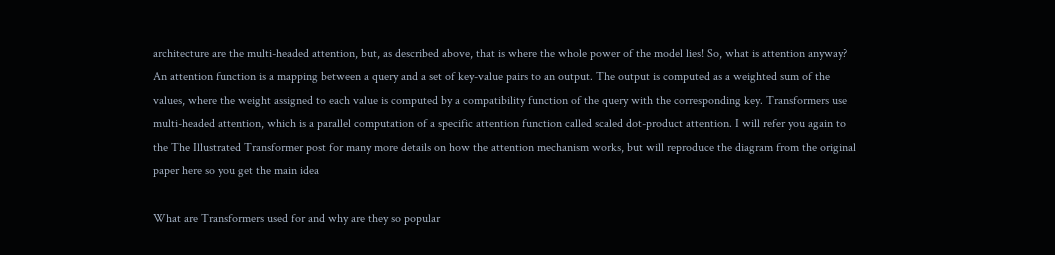architecture are the multi-headed attention, but, as described above, that is where the whole power of the model lies! So, what is attention anyway? An attention function is a mapping between a query and a set of key-value pairs to an output. The output is computed as a weighted sum of the values, where the weight assigned to each value is computed by a compatibility function of the query with the corresponding key. Transformers use multi-headed attention, which is a parallel computation of a specific attention function called scaled dot-product attention. I will refer you again to the The Illustrated Transformer post for many more details on how the attention mechanism works, but will reproduce the diagram from the original paper here so you get the main idea

What are Transformers used for and why are they so popular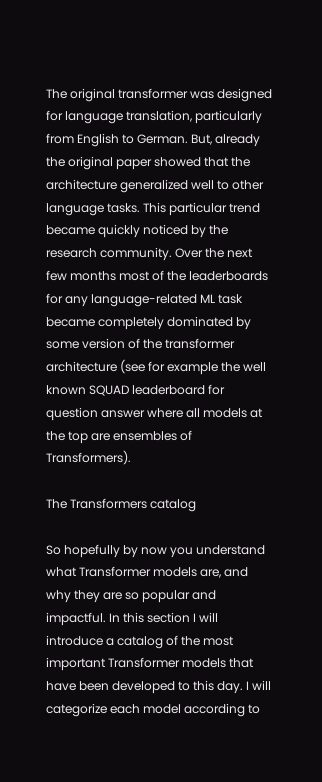The original transformer was designed for language translation, particularly from English to German. But, already the original paper showed that the architecture generalized well to other language tasks. This particular trend became quickly noticed by the research community. Over the next few months most of the leaderboards for any language-related ML task became completely dominated by some version of the transformer architecture (see for example the well known SQUAD leaderboard for question answer where all models at the top are ensembles of Transformers).

The Transformers catalog

So hopefully by now you understand what Transformer models are, and why they are so popular and impactful. In this section I will introduce a catalog of the most important Transformer models that have been developed to this day. I will categorize each model according to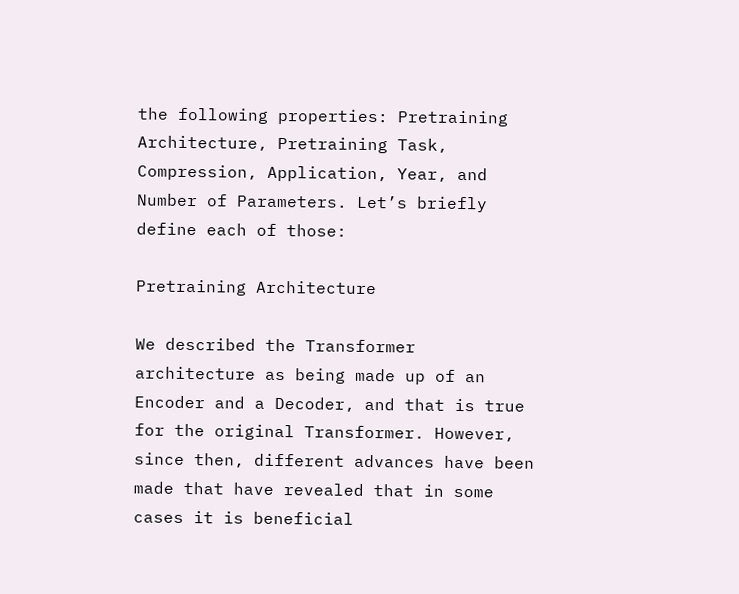the following properties: Pretraining Architecture, Pretraining Task, Compression, Application, Year, and Number of Parameters. Let’s briefly define each of those:

Pretraining Architecture

We described the Transformer architecture as being made up of an Encoder and a Decoder, and that is true for the original Transformer. However, since then, different advances have been made that have revealed that in some cases it is beneficial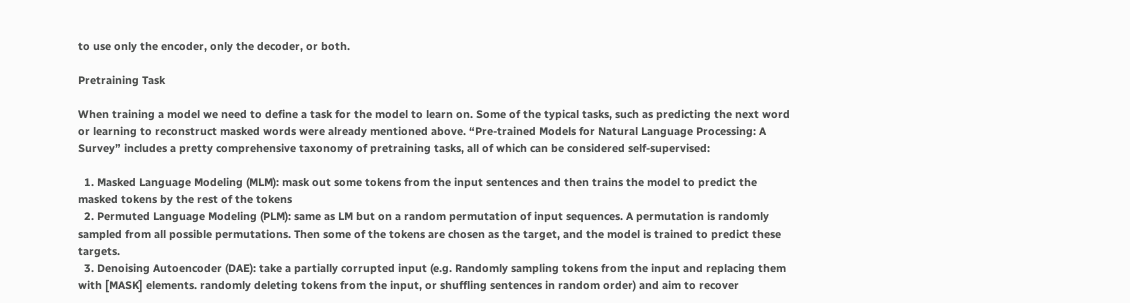to use only the encoder, only the decoder, or both.

Pretraining Task

When training a model we need to define a task for the model to learn on. Some of the typical tasks, such as predicting the next word or learning to reconstruct masked words were already mentioned above. “Pre-trained Models for Natural Language Processing: A Survey” includes a pretty comprehensive taxonomy of pretraining tasks, all of which can be considered self-supervised:

  1. Masked Language Modeling (MLM): mask out some tokens from the input sentences and then trains the model to predict the masked tokens by the rest of the tokens
  2. Permuted Language Modeling (PLM): same as LM but on a random permutation of input sequences. A permutation is randomly sampled from all possible permutations. Then some of the tokens are chosen as the target, and the model is trained to predict these targets.
  3. Denoising Autoencoder (DAE): take a partially corrupted input (e.g. Randomly sampling tokens from the input and replacing them with [MASK] elements. randomly deleting tokens from the input, or shuffling sentences in random order) and aim to recover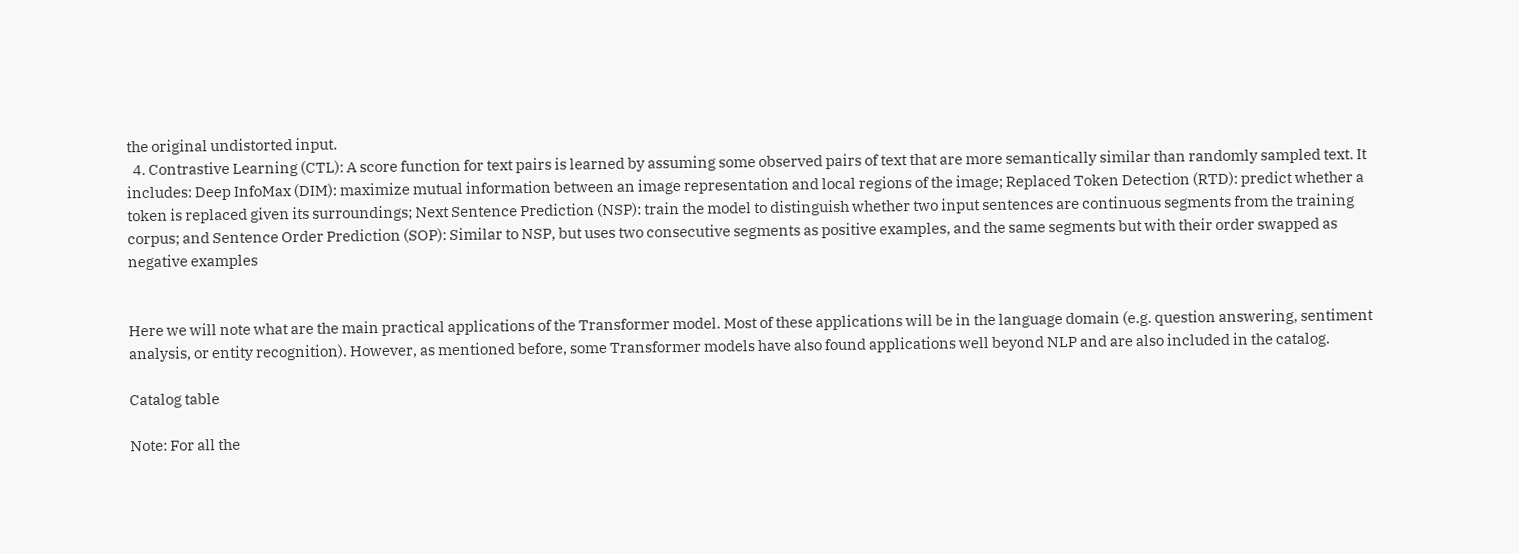the original undistorted input.
  4. Contrastive Learning (CTL): A score function for text pairs is learned by assuming some observed pairs of text that are more semantically similar than randomly sampled text. It includes: Deep InfoMax (DIM): maximize mutual information between an image representation and local regions of the image; Replaced Token Detection (RTD): predict whether a token is replaced given its surroundings; Next Sentence Prediction (NSP): train the model to distinguish whether two input sentences are continuous segments from the training corpus; and Sentence Order Prediction (SOP): Similar to NSP, but uses two consecutive segments as positive examples, and the same segments but with their order swapped as negative examples


Here we will note what are the main practical applications of the Transformer model. Most of these applications will be in the language domain (e.g. question answering, sentiment analysis, or entity recognition). However, as mentioned before, some Transformer models have also found applications well beyond NLP and are also included in the catalog.

Catalog table

Note: For all the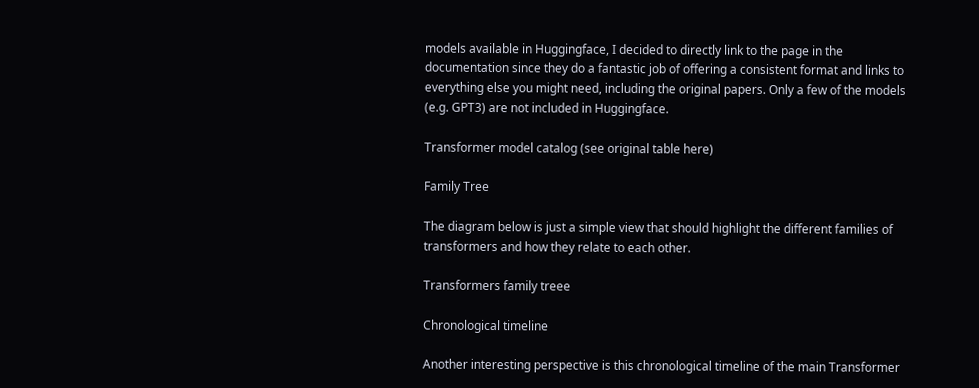models available in Huggingface, I decided to directly link to the page in the documentation since they do a fantastic job of offering a consistent format and links to everything else you might need, including the original papers. Only a few of the models (e.g. GPT3) are not included in Huggingface.

Transformer model catalog (see original table here)

Family Tree

The diagram below is just a simple view that should highlight the different families of transformers and how they relate to each other.

Transformers family treee

Chronological timeline

Another interesting perspective is this chronological timeline of the main Transformer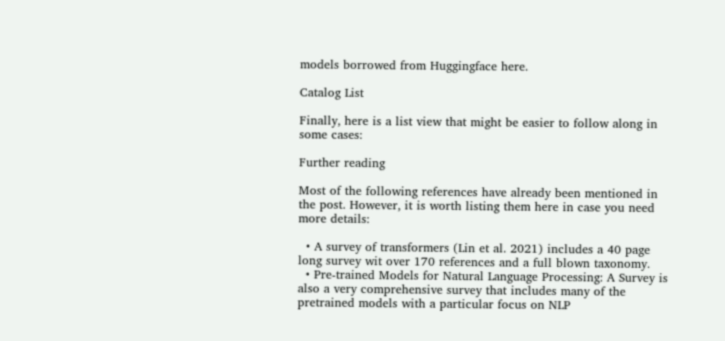models borrowed from Huggingface here.

Catalog List

Finally, here is a list view that might be easier to follow along in some cases:

Further reading

Most of the following references have already been mentioned in the post. However, it is worth listing them here in case you need more details:

  • A survey of transformers (Lin et al. 2021) includes a 40 page long survey wit over 170 references and a full blown taxonomy.
  • Pre-trained Models for Natural Language Processing: A Survey is also a very comprehensive survey that includes many of the pretrained models with a particular focus on NLP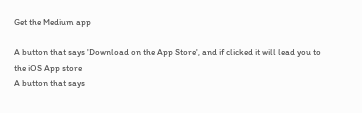Get the Medium app

A button that says 'Download on the App Store', and if clicked it will lead you to the iOS App store
A button that says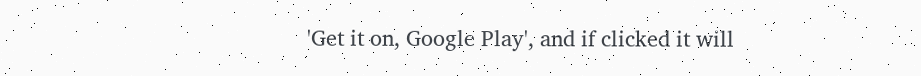'Get it on, Google Play', and if clicked it will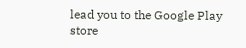lead you to the Google Play store